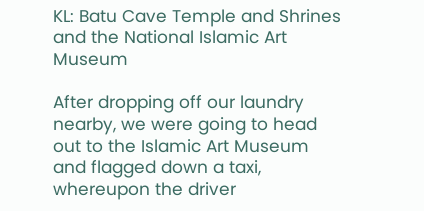KL: Batu Cave Temple and Shrines and the National Islamic Art Museum

After dropping off our laundry nearby, we were going to head out to the Islamic Art Museum and flagged down a taxi, whereupon the driver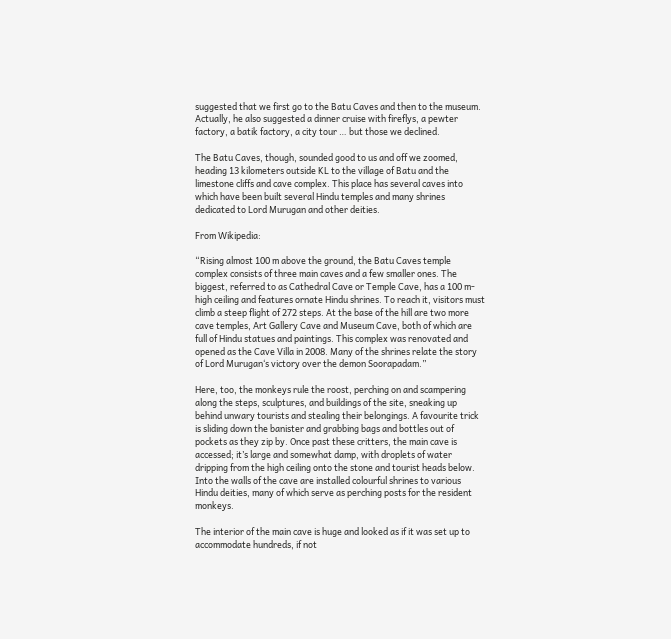suggested that we first go to the Batu Caves and then to the museum. Actually, he also suggested a dinner cruise with fireflys, a pewter factory, a batik factory, a city tour … but those we declined.

The Batu Caves, though, sounded good to us and off we zoomed, heading 13 kilometers outside KL to the village of Batu and the limestone cliffs and cave complex. This place has several caves into which have been built several Hindu temples and many shrines dedicated to Lord Murugan and other deities.

From Wikipedia:

“Rising almost 100 m above the ground, the Batu Caves temple complex consists of three main caves and a few smaller ones. The biggest, referred to as Cathedral Cave or Temple Cave, has a 100 m-high ceiling and features ornate Hindu shrines. To reach it, visitors must climb a steep flight of 272 steps. At the base of the hill are two more cave temples, Art Gallery Cave and Museum Cave, both of which are full of Hindu statues and paintings. This complex was renovated and opened as the Cave Villa in 2008. Many of the shrines relate the story of Lord Murugan‘s victory over the demon Soorapadam.”

Here, too, the monkeys rule the roost, perching on and scampering along the steps, sculptures, and buildings of the site, sneaking up behind unwary tourists and stealing their belongings. A favourite trick is sliding down the banister and grabbing bags and bottles out of pockets as they zip by. Once past these critters, the main cave is accessed; it’s large and somewhat damp, with droplets of water dripping from the high ceiling onto the stone and tourist heads below. Into the walls of the cave are installed colourful shrines to various Hindu deities, many of which serve as perching posts for the resident monkeys.

The interior of the main cave is huge and looked as if it was set up to accommodate hundreds, if not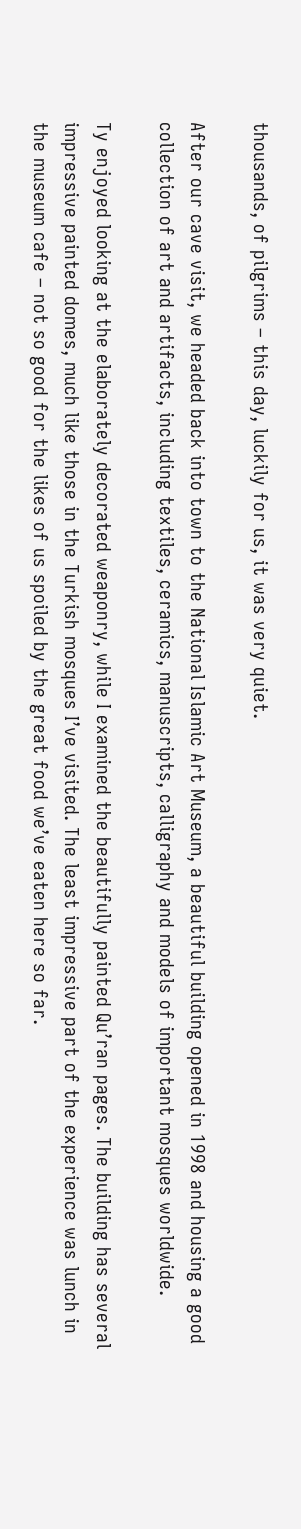thousands, of pilgrims – this day, luckily for us, it was very quiet.

After our cave visit, we headed back into town to the National Islamic Art Museum, a beautiful building opened in 1998 and housing a good collection of art and artifacts, including textiles, ceramics, manuscripts, calligraphy and models of important mosques worldwide.

Ty enjoyed looking at the elaborately decorated weaponry, while I examined the beautifully painted Qu’ran pages. The building has several impressive painted domes, much like those in the Turkish mosques I’ve visited. The least impressive part of the experience was lunch in the museum cafe – not so good for the likes of us spoiled by the great food we’ve eaten here so far.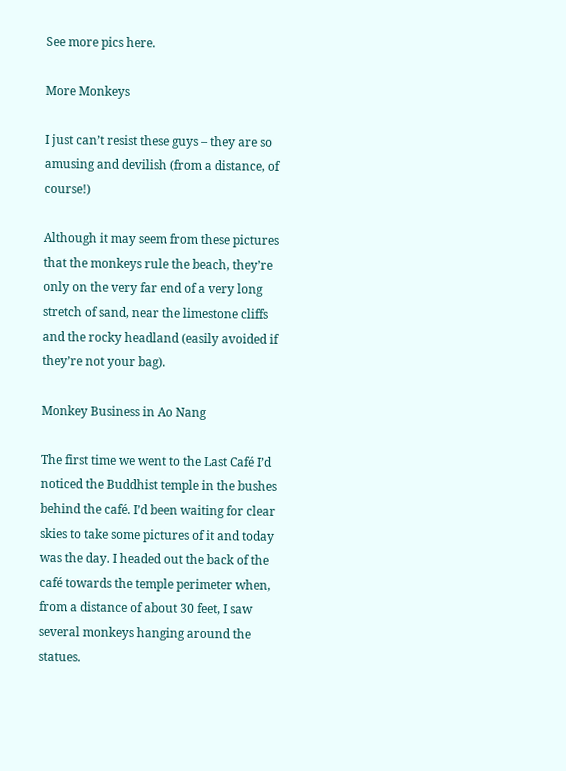See more pics here.

More Monkeys

I just can’t resist these guys – they are so amusing and devilish (from a distance, of course!)

Although it may seem from these pictures that the monkeys rule the beach, they’re only on the very far end of a very long stretch of sand, near the limestone cliffs and the rocky headland (easily avoided if they’re not your bag).

Monkey Business in Ao Nang

The first time we went to the Last Café I’d noticed the Buddhist temple in the bushes behind the café. I’d been waiting for clear skies to take some pictures of it and today was the day. I headed out the back of the café towards the temple perimeter when, from a distance of about 30 feet, I saw several monkeys hanging around the statues.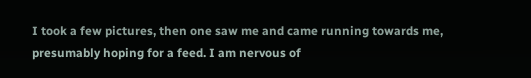I took a few pictures, then one saw me and came running towards me, presumably hoping for a feed. I am nervous of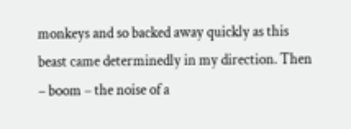monkeys and so backed away quickly as this beast came determinedly in my direction. Then – boom – the noise of a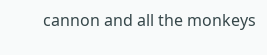cannon and all the monkeys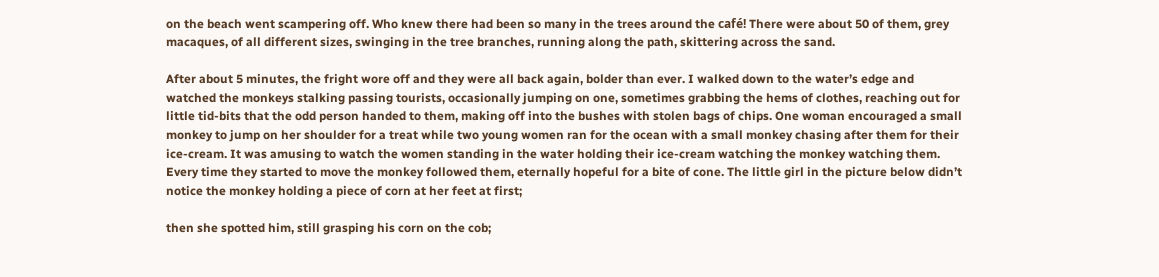on the beach went scampering off. Who knew there had been so many in the trees around the café! There were about 50 of them, grey macaques, of all different sizes, swinging in the tree branches, running along the path, skittering across the sand.

After about 5 minutes, the fright wore off and they were all back again, bolder than ever. I walked down to the water’s edge and watched the monkeys stalking passing tourists, occasionally jumping on one, sometimes grabbing the hems of clothes, reaching out for little tid-bits that the odd person handed to them, making off into the bushes with stolen bags of chips. One woman encouraged a small monkey to jump on her shoulder for a treat while two young women ran for the ocean with a small monkey chasing after them for their ice-cream. It was amusing to watch the women standing in the water holding their ice-cream watching the monkey watching them. Every time they started to move the monkey followed them, eternally hopeful for a bite of cone. The little girl in the picture below didn’t notice the monkey holding a piece of corn at her feet at first;

then she spotted him, still grasping his corn on the cob;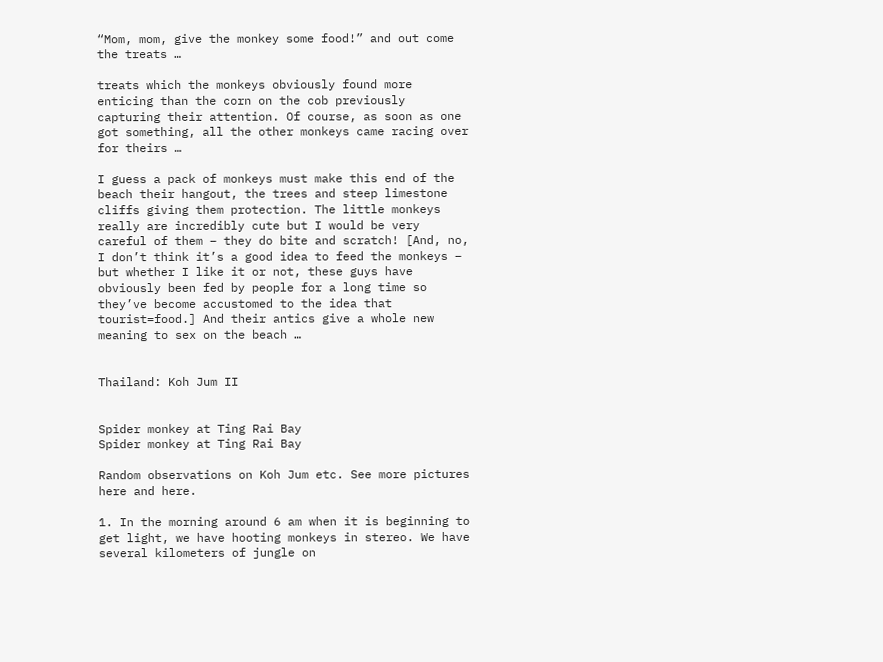“Mom, mom, give the monkey some food!” and out come the treats …

treats which the monkeys obviously found more enticing than the corn on the cob previously capturing their attention. Of course, as soon as one got something, all the other monkeys came racing over for theirs …

I guess a pack of monkeys must make this end of the beach their hangout, the trees and steep limestone cliffs giving them protection. The little monkeys really are incredibly cute but I would be very careful of them – they do bite and scratch! [And, no, I don’t think it’s a good idea to feed the monkeys – but whether I like it or not, these guys have obviously been fed by people for a long time so they’ve become accustomed to the idea that tourist=food.] And their antics give a whole new meaning to sex on the beach …


Thailand: Koh Jum II


Spider monkey at Ting Rai Bay
Spider monkey at Ting Rai Bay

Random observations on Koh Jum etc. See more pictures here and here.

1. In the morning around 6 am when it is beginning to get light, we have hooting monkeys in stereo. We have several kilometers of jungle on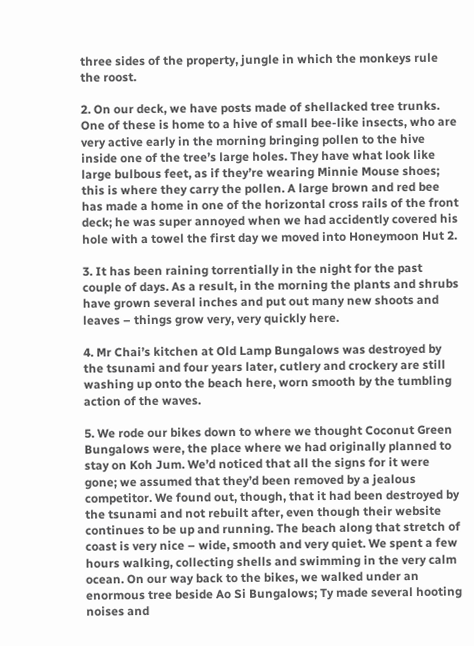three sides of the property, jungle in which the monkeys rule the roost.

2. On our deck, we have posts made of shellacked tree trunks. One of these is home to a hive of small bee-like insects, who are very active early in the morning bringing pollen to the hive inside one of the tree’s large holes. They have what look like large bulbous feet, as if they’re wearing Minnie Mouse shoes; this is where they carry the pollen. A large brown and red bee has made a home in one of the horizontal cross rails of the front deck; he was super annoyed when we had accidently covered his hole with a towel the first day we moved into Honeymoon Hut 2.

3. It has been raining torrentially in the night for the past couple of days. As a result, in the morning the plants and shrubs have grown several inches and put out many new shoots and leaves – things grow very, very quickly here.

4. Mr Chai’s kitchen at Old Lamp Bungalows was destroyed by the tsunami and four years later, cutlery and crockery are still washing up onto the beach here, worn smooth by the tumbling action of the waves.

5. We rode our bikes down to where we thought Coconut Green Bungalows were, the place where we had originally planned to stay on Koh Jum. We’d noticed that all the signs for it were gone; we assumed that they’d been removed by a jealous competitor. We found out, though, that it had been destroyed by the tsunami and not rebuilt after, even though their website continues to be up and running. The beach along that stretch of coast is very nice – wide, smooth and very quiet. We spent a few hours walking, collecting shells and swimming in the very calm ocean. On our way back to the bikes, we walked under an enormous tree beside Ao Si Bungalows; Ty made several hooting noises and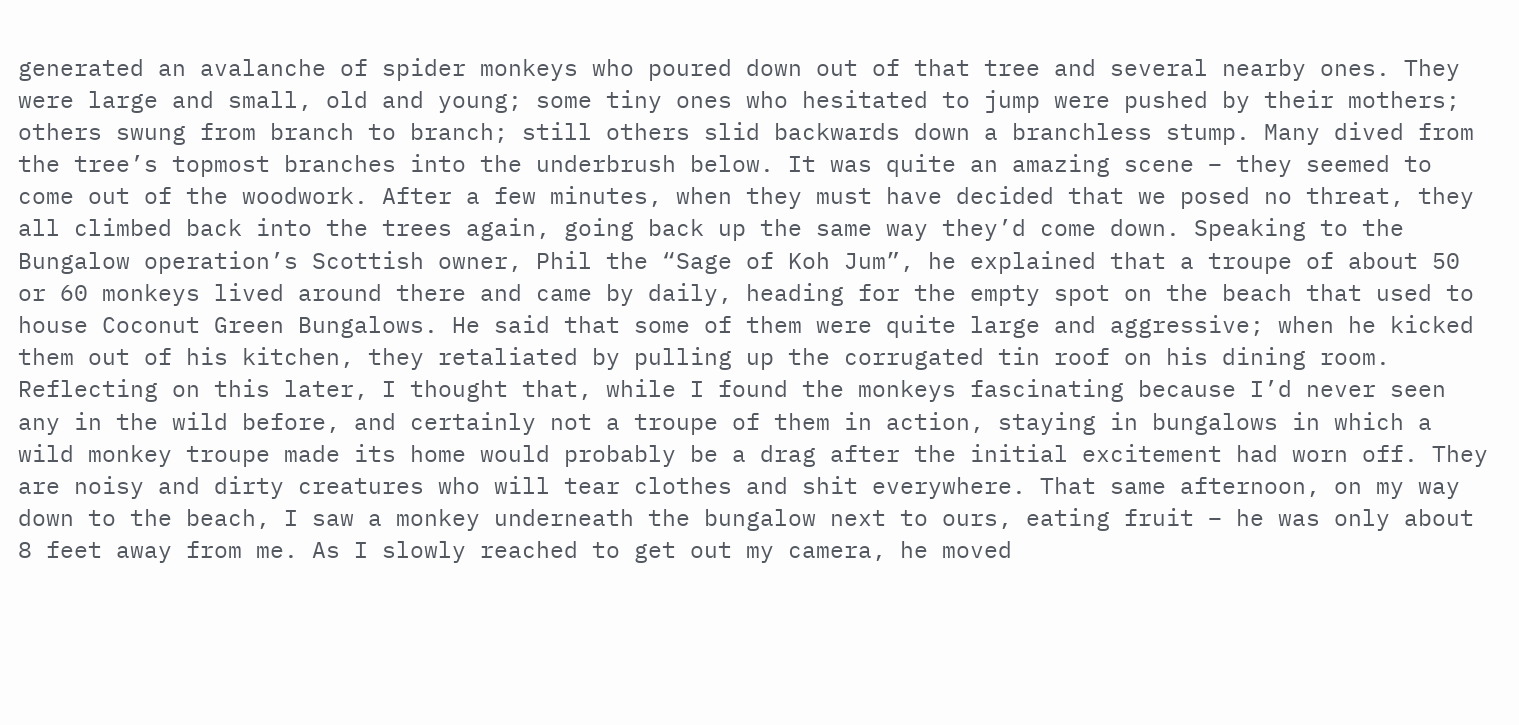generated an avalanche of spider monkeys who poured down out of that tree and several nearby ones. They were large and small, old and young; some tiny ones who hesitated to jump were pushed by their mothers; others swung from branch to branch; still others slid backwards down a branchless stump. Many dived from the tree’s topmost branches into the underbrush below. It was quite an amazing scene – they seemed to come out of the woodwork. After a few minutes, when they must have decided that we posed no threat, they all climbed back into the trees again, going back up the same way they’d come down. Speaking to the Bungalow operation’s Scottish owner, Phil the “Sage of Koh Jum”, he explained that a troupe of about 50 or 60 monkeys lived around there and came by daily, heading for the empty spot on the beach that used to house Coconut Green Bungalows. He said that some of them were quite large and aggressive; when he kicked them out of his kitchen, they retaliated by pulling up the corrugated tin roof on his dining room. Reflecting on this later, I thought that, while I found the monkeys fascinating because I’d never seen any in the wild before, and certainly not a troupe of them in action, staying in bungalows in which a wild monkey troupe made its home would probably be a drag after the initial excitement had worn off. They are noisy and dirty creatures who will tear clothes and shit everywhere. That same afternoon, on my way down to the beach, I saw a monkey underneath the bungalow next to ours, eating fruit – he was only about 8 feet away from me. As I slowly reached to get out my camera, he moved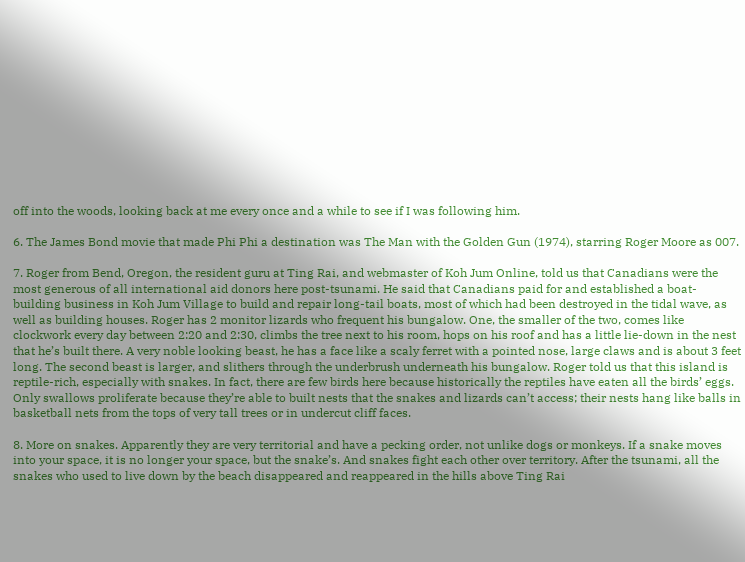off into the woods, looking back at me every once and a while to see if I was following him.

6. The James Bond movie that made Phi Phi a destination was The Man with the Golden Gun (1974), starring Roger Moore as 007.

7. Roger from Bend, Oregon, the resident guru at Ting Rai, and webmaster of Koh Jum Online, told us that Canadians were the most generous of all international aid donors here post-tsunami. He said that Canadians paid for and established a boat-building business in Koh Jum Village to build and repair long-tail boats, most of which had been destroyed in the tidal wave, as well as building houses. Roger has 2 monitor lizards who frequent his bungalow. One, the smaller of the two, comes like clockwork every day between 2:20 and 2:30, climbs the tree next to his room, hops on his roof and has a little lie-down in the nest that he’s built there. A very noble looking beast, he has a face like a scaly ferret with a pointed nose, large claws and is about 3 feet long. The second beast is larger, and slithers through the underbrush underneath his bungalow. Roger told us that this island is reptile-rich, especially with snakes. In fact, there are few birds here because historically the reptiles have eaten all the birds’ eggs. Only swallows proliferate because they’re able to built nests that the snakes and lizards can’t access; their nests hang like balls in basketball nets from the tops of very tall trees or in undercut cliff faces.

8. More on snakes. Apparently they are very territorial and have a pecking order, not unlike dogs or monkeys. If a snake moves into your space, it is no longer your space, but the snake’s. And snakes fight each other over territory. After the tsunami, all the snakes who used to live down by the beach disappeared and reappeared in the hills above Ting Rai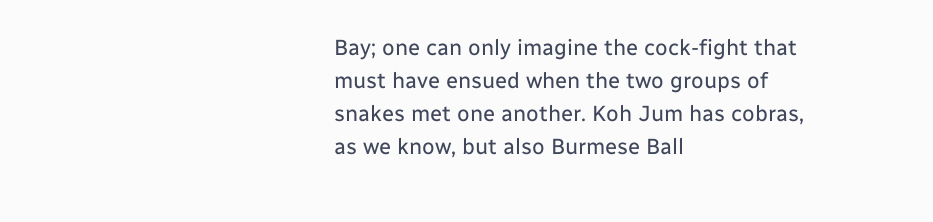Bay; one can only imagine the cock-fight that must have ensued when the two groups of snakes met one another. Koh Jum has cobras, as we know, but also Burmese Ball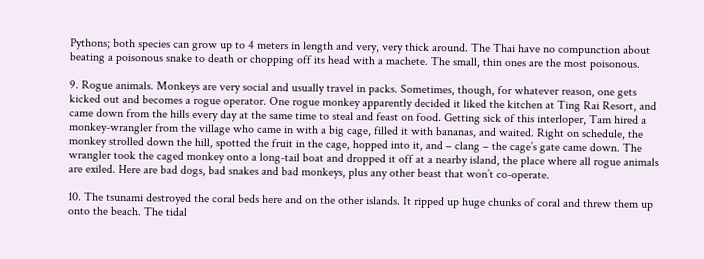Pythons; both species can grow up to 4 meters in length and very, very thick around. The Thai have no compunction about beating a poisonous snake to death or chopping off its head with a machete. The small, thin ones are the most poisonous.

9. Rogue animals. Monkeys are very social and usually travel in packs. Sometimes, though, for whatever reason, one gets kicked out and becomes a rogue operator. One rogue monkey apparently decided it liked the kitchen at Ting Rai Resort, and came down from the hills every day at the same time to steal and feast on food. Getting sick of this interloper, Tam hired a monkey-wrangler from the village who came in with a big cage, filled it with bananas, and waited. Right on schedule, the monkey strolled down the hill, spotted the fruit in the cage, hopped into it, and – clang – the cage’s gate came down. The wrangler took the caged monkey onto a long-tail boat and dropped it off at a nearby island, the place where all rogue animals are exiled. Here are bad dogs, bad snakes and bad monkeys, plus any other beast that won’t co-operate.

10. The tsunami destroyed the coral beds here and on the other islands. It ripped up huge chunks of coral and threw them up onto the beach. The tidal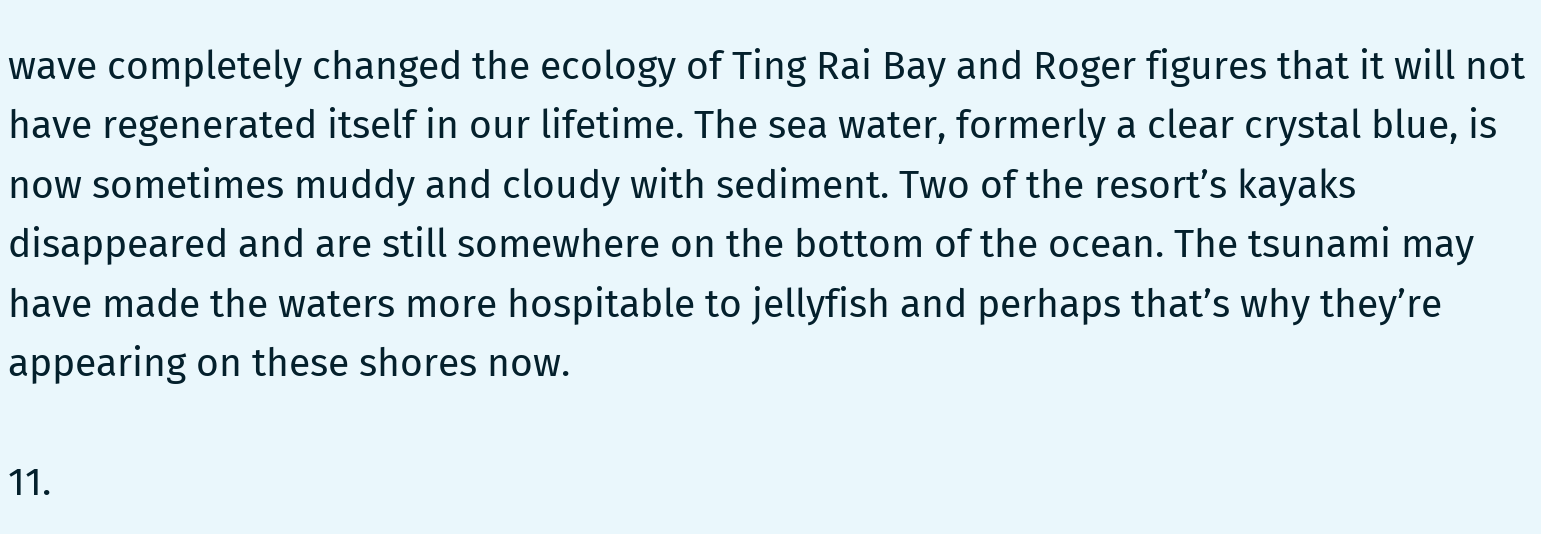wave completely changed the ecology of Ting Rai Bay and Roger figures that it will not have regenerated itself in our lifetime. The sea water, formerly a clear crystal blue, is now sometimes muddy and cloudy with sediment. Two of the resort’s kayaks disappeared and are still somewhere on the bottom of the ocean. The tsunami may have made the waters more hospitable to jellyfish and perhaps that’s why they’re appearing on these shores now.

11.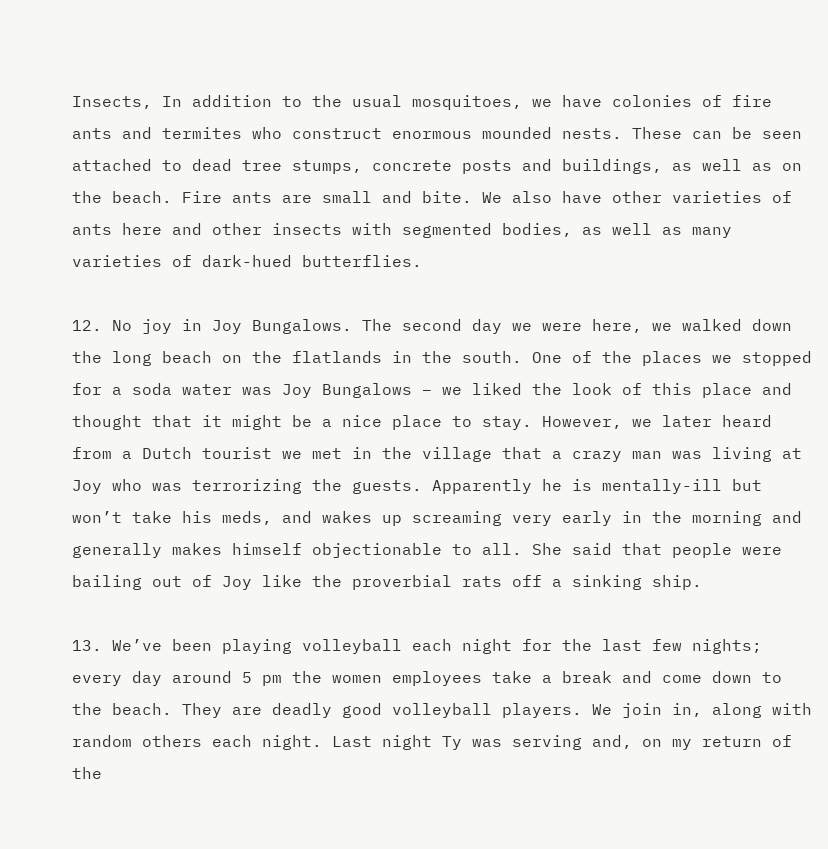Insects, In addition to the usual mosquitoes, we have colonies of fire ants and termites who construct enormous mounded nests. These can be seen attached to dead tree stumps, concrete posts and buildings, as well as on the beach. Fire ants are small and bite. We also have other varieties of ants here and other insects with segmented bodies, as well as many varieties of dark-hued butterflies.

12. No joy in Joy Bungalows. The second day we were here, we walked down the long beach on the flatlands in the south. One of the places we stopped for a soda water was Joy Bungalows – we liked the look of this place and thought that it might be a nice place to stay. However, we later heard from a Dutch tourist we met in the village that a crazy man was living at Joy who was terrorizing the guests. Apparently he is mentally-ill but won’t take his meds, and wakes up screaming very early in the morning and generally makes himself objectionable to all. She said that people were bailing out of Joy like the proverbial rats off a sinking ship.

13. We’ve been playing volleyball each night for the last few nights; every day around 5 pm the women employees take a break and come down to the beach. They are deadly good volleyball players. We join in, along with random others each night. Last night Ty was serving and, on my return of the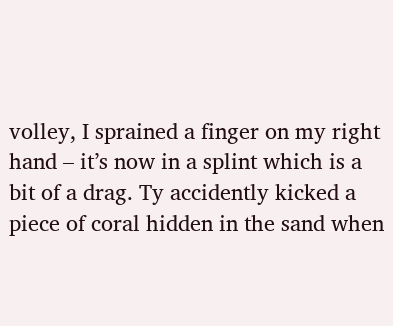volley, I sprained a finger on my right hand – it’s now in a splint which is a bit of a drag. Ty accidently kicked a piece of coral hidden in the sand when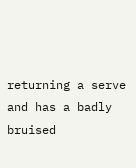returning a serve and has a badly bruised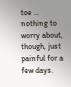toe … nothing to worry about, though, just painful for a few days.